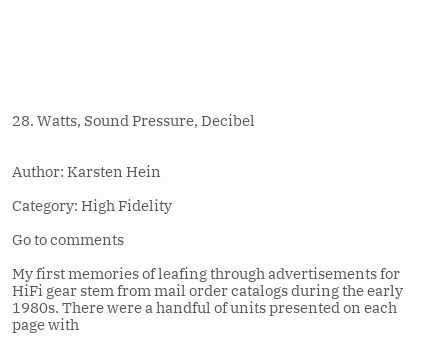28. Watts, Sound Pressure, Decibel


Author: Karsten Hein

Category: High Fidelity

Go to comments

My first memories of leafing through advertisements for HiFi gear stem from mail order catalogs during the early 1980s. There were a handful of units presented on each page with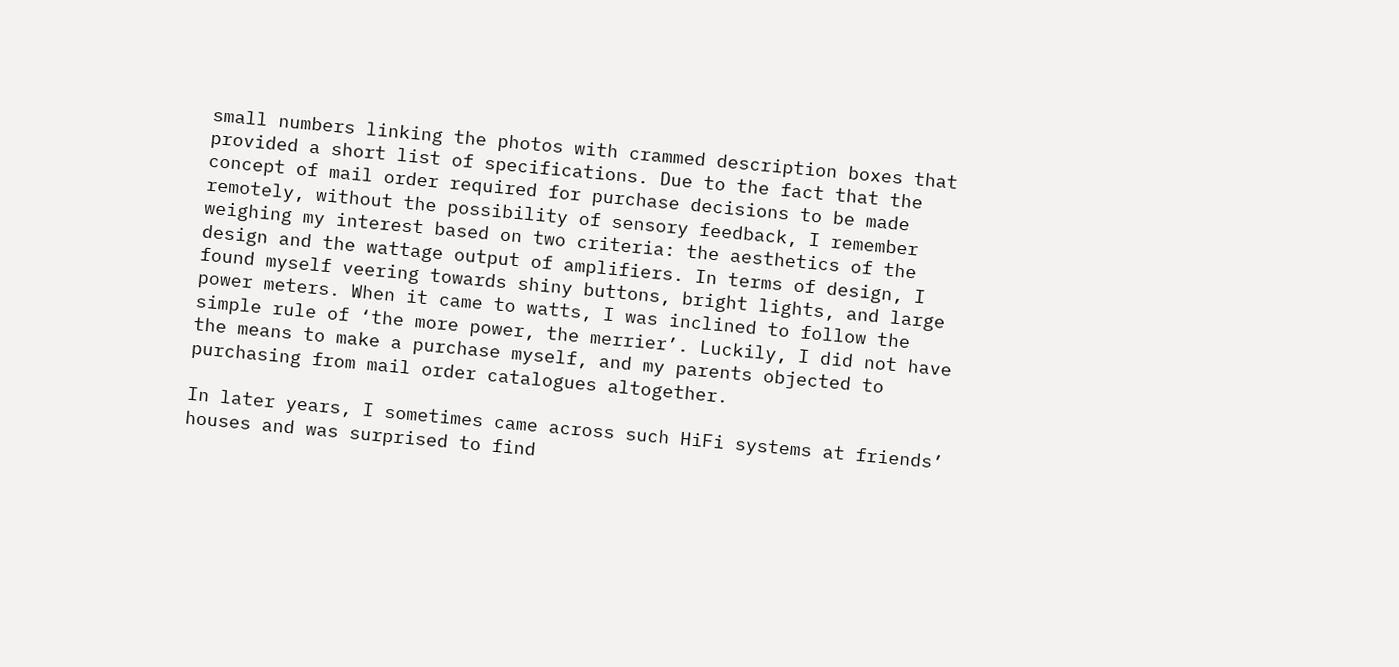small numbers linking the photos with crammed description boxes that provided a short list of specifications. Due to the fact that the concept of mail order required for purchase decisions to be made remotely, without the possibility of sensory feedback, I remember weighing my interest based on two criteria: the aesthetics of the design and the wattage output of amplifiers. In terms of design, I found myself veering towards shiny buttons, bright lights, and large power meters. When it came to watts, I was inclined to follow the simple rule of ‘the more power, the merrier’. Luckily, I did not have the means to make a purchase myself, and my parents objected to purchasing from mail order catalogues altogether.

In later years, I sometimes came across such HiFi systems at friends’ houses and was surprised to find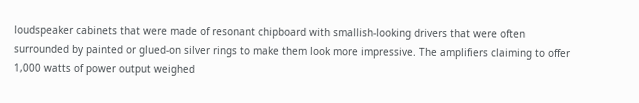loudspeaker cabinets that were made of resonant chipboard with smallish-looking drivers that were often surrounded by painted or glued-on silver rings to make them look more impressive. The amplifiers claiming to offer 1,000 watts of power output weighed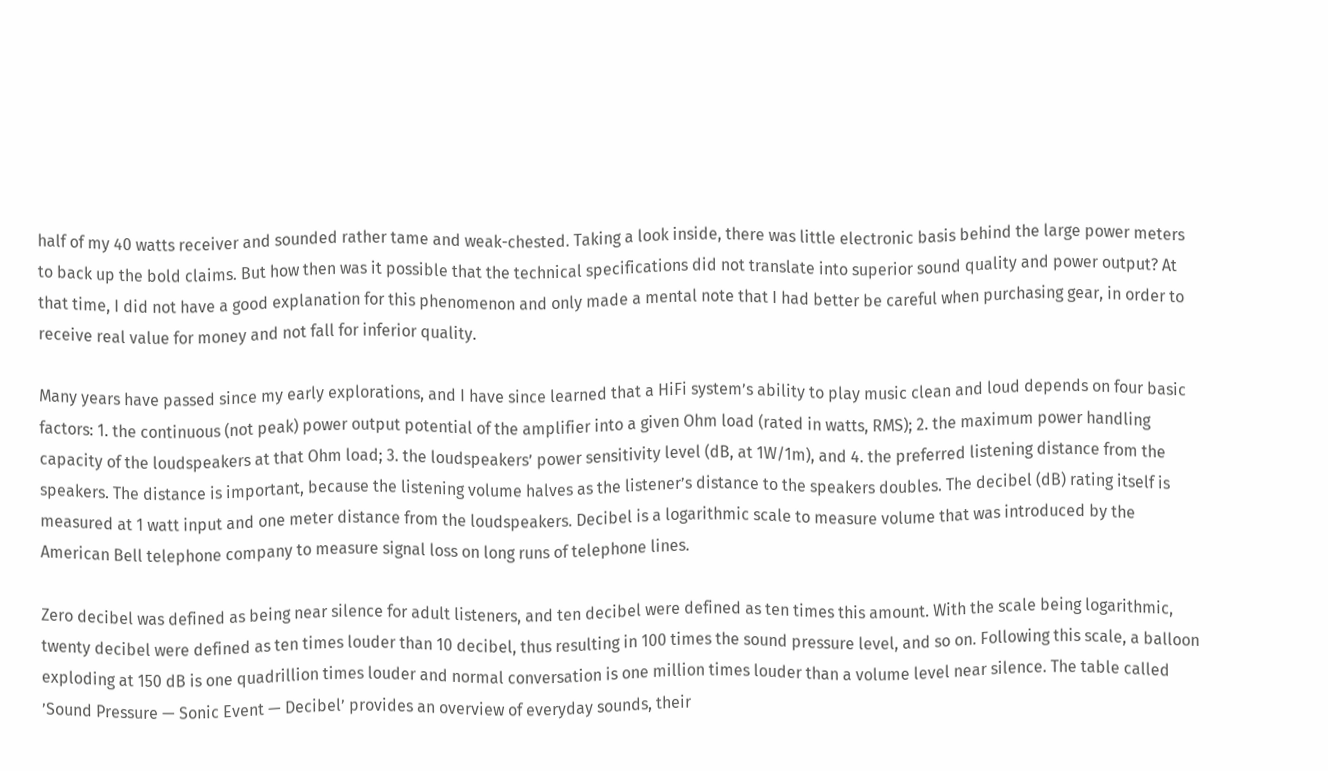half of my 40 watts receiver and sounded rather tame and weak-chested. Taking a look inside, there was little electronic basis behind the large power meters to back up the bold claims. But how then was it possible that the technical specifications did not translate into superior sound quality and power output? At that time, I did not have a good explanation for this phenomenon and only made a mental note that I had better be careful when purchasing gear, in order to receive real value for money and not fall for inferior quality.

Many years have passed since my early explorations, and I have since learned that a HiFi system’s ability to play music clean and loud depends on four basic factors: 1. the continuous (not peak) power output potential of the amplifier into a given Ohm load (rated in watts, RMS); 2. the maximum power handling capacity of the loudspeakers at that Ohm load; 3. the loudspeakers’ power sensitivity level (dB, at 1W/1m), and 4. the preferred listening distance from the speakers. The distance is important, because the listening volume halves as the listener’s distance to the speakers doubles. The decibel (dB) rating itself is measured at 1 watt input and one meter distance from the loudspeakers. Decibel is a logarithmic scale to measure volume that was introduced by the American Bell telephone company to measure signal loss on long runs of telephone lines.

Zero decibel was defined as being near silence for adult listeners, and ten decibel were defined as ten times this amount. With the scale being logarithmic, twenty decibel were defined as ten times louder than 10 decibel, thus resulting in 100 times the sound pressure level, and so on. Following this scale, a balloon exploding at 150 dB is one quadrillion times louder and normal conversation is one million times louder than a volume level near silence. The table called ’Sound Pressure — Sonic Event — Decibel’ provides an overview of everyday sounds, their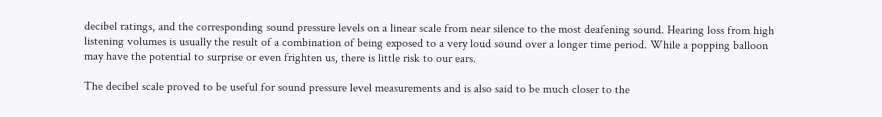decibel ratings, and the corresponding sound pressure levels on a linear scale from near silence to the most deafening sound. Hearing loss from high listening volumes is usually the result of a combination of being exposed to a very loud sound over a longer time period. While a popping balloon may have the potential to surprise or even frighten us, there is little risk to our ears.

The decibel scale proved to be useful for sound pressure level measurements and is also said to be much closer to the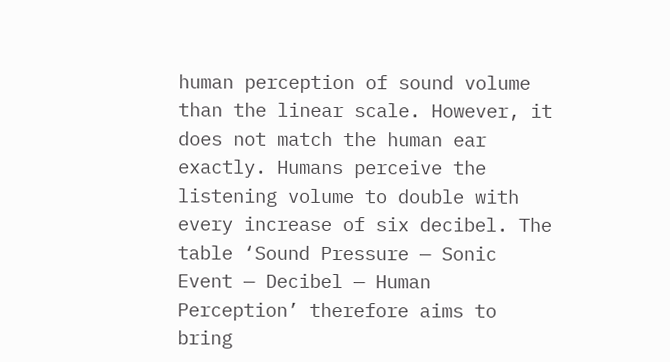human perception of sound volume than the linear scale. However, it does not match the human ear exactly. Humans perceive the listening volume to double with every increase of six decibel. The table ‘Sound Pressure — Sonic Event — Decibel — Human Perception’ therefore aims to bring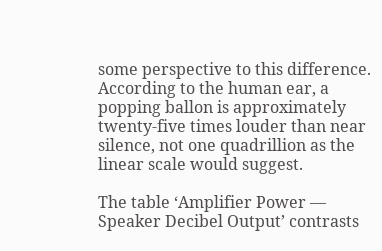some perspective to this difference. According to the human ear, a popping ballon is approximately twenty-five times louder than near silence, not one quadrillion as the linear scale would suggest.

The table ‘Amplifier Power — Speaker Decibel Output’ contrasts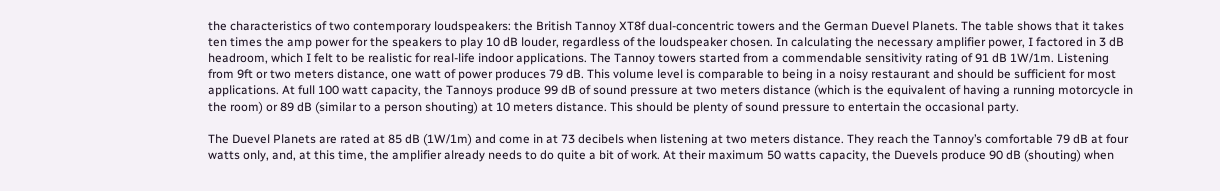the characteristics of two contemporary loudspeakers: the British Tannoy XT8f dual-concentric towers and the German Duevel Planets. The table shows that it takes ten times the amp power for the speakers to play 10 dB louder, regardless of the loudspeaker chosen. In calculating the necessary amplifier power, I factored in 3 dB headroom, which I felt to be realistic for real-life indoor applications. The Tannoy towers started from a commendable sensitivity rating of 91 dB 1W/1m. Listening from 9ft or two meters distance, one watt of power produces 79 dB. This volume level is comparable to being in a noisy restaurant and should be sufficient for most applications. At full 100 watt capacity, the Tannoys produce 99 dB of sound pressure at two meters distance (which is the equivalent of having a running motorcycle in the room) or 89 dB (similar to a person shouting) at 10 meters distance. This should be plenty of sound pressure to entertain the occasional party.

The Duevel Planets are rated at 85 dB (1W/1m) and come in at 73 decibels when listening at two meters distance. They reach the Tannoy’s comfortable 79 dB at four watts only, and, at this time, the amplifier already needs to do quite a bit of work. At their maximum 50 watts capacity, the Duevels produce 90 dB (shouting) when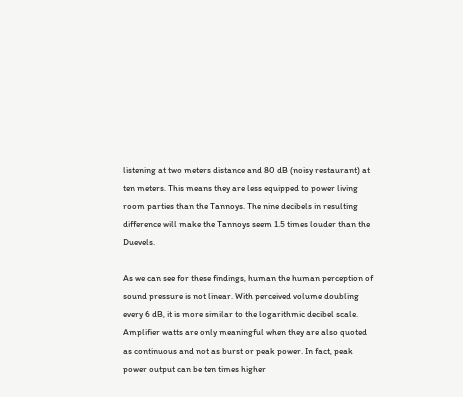listening at two meters distance and 80 dB (noisy restaurant) at ten meters. This means they are less equipped to power living room parties than the Tannoys. The nine decibels in resulting difference will make the Tannoys seem 1.5 times louder than the Duevels.

As we can see for these findings, human the human perception of sound pressure is not linear. With perceived volume doubling every 6 dB, it is more similar to the logarithmic decibel scale. Amplifier watts are only meaningful when they are also quoted as continuous and not as burst or peak power. In fact, peak power output can be ten times higher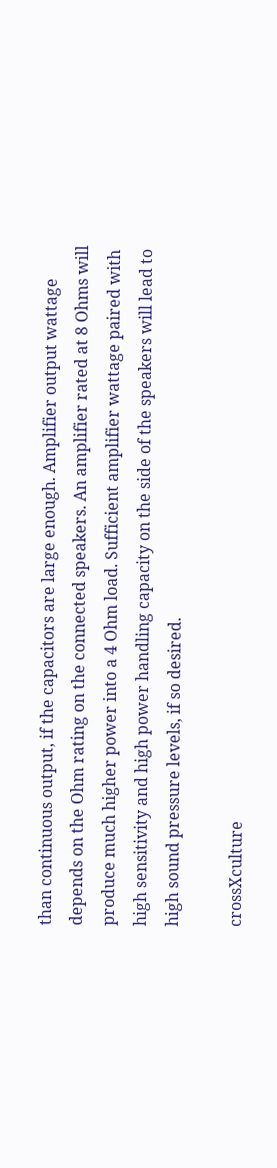than continuous output, if the capacitors are large enough. Amplifier output wattage depends on the Ohm rating on the connected speakers. An amplifier rated at 8 Ohms will produce much higher power into a 4 Ohm load. Sufficient amplifier wattage paired with high sensitivity and high power handling capacity on the side of the speakers will lead to high sound pressure levels, if so desired.

crossXculture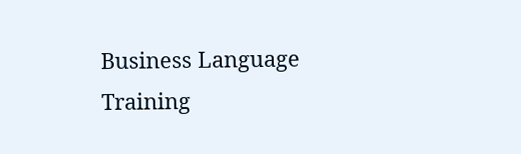Business Language Training